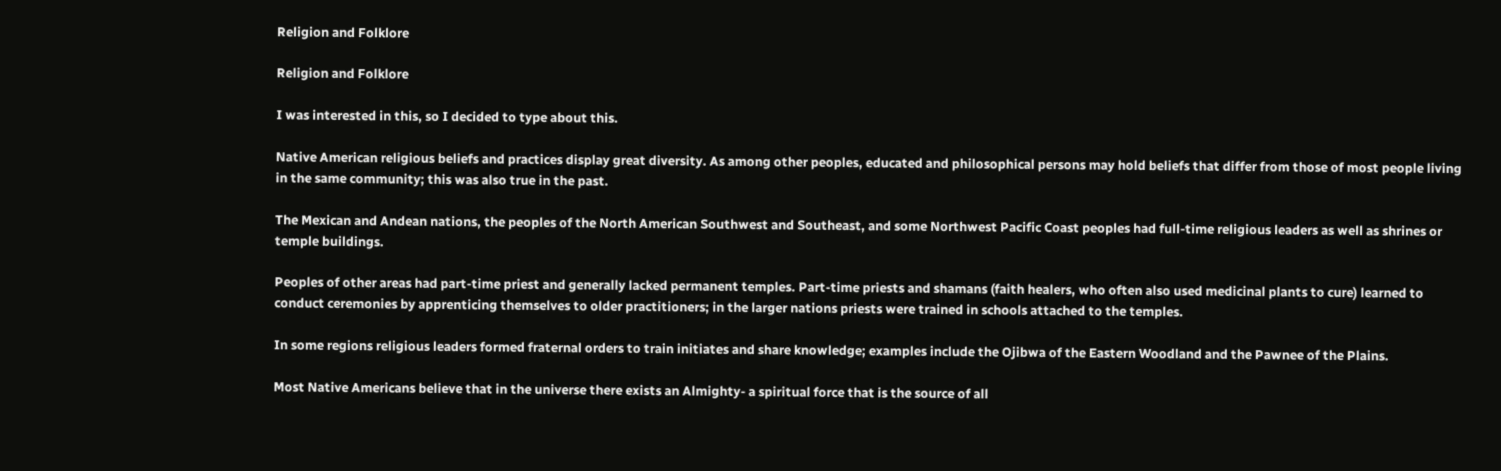Religion and Folklore

Religion and Folklore

I was interested in this, so I decided to type about this.

Native American religious beliefs and practices display great diversity. As among other peoples, educated and philosophical persons may hold beliefs that differ from those of most people living in the same community; this was also true in the past.

The Mexican and Andean nations, the peoples of the North American Southwest and Southeast, and some Northwest Pacific Coast peoples had full-time religious leaders as well as shrines or temple buildings.

Peoples of other areas had part-time priest and generally lacked permanent temples. Part-time priests and shamans (faith healers, who often also used medicinal plants to cure) learned to conduct ceremonies by apprenticing themselves to older practitioners; in the larger nations priests were trained in schools attached to the temples.

In some regions religious leaders formed fraternal orders to train initiates and share knowledge; examples include the Ojibwa of the Eastern Woodland and the Pawnee of the Plains.

Most Native Americans believe that in the universe there exists an Almighty- a spiritual force that is the source of all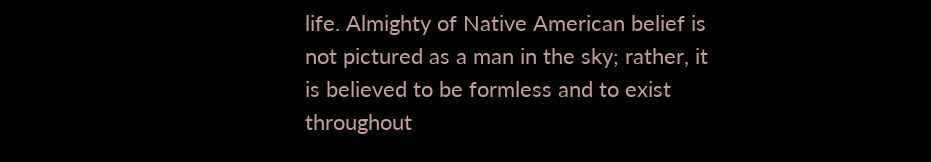life. Almighty of Native American belief is not pictured as a man in the sky; rather, it is believed to be formless and to exist throughout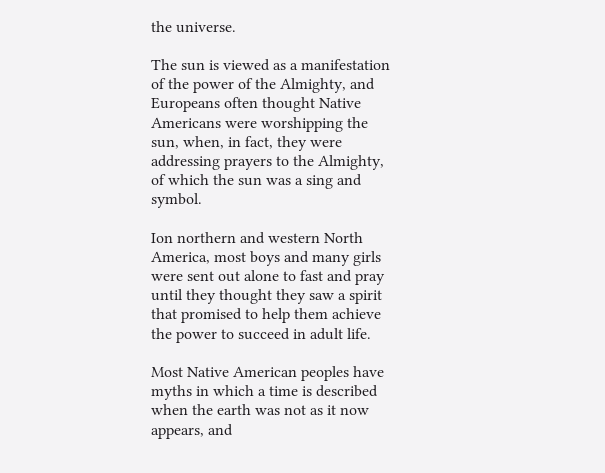the universe.

The sun is viewed as a manifestation of the power of the Almighty, and Europeans often thought Native Americans were worshipping the sun, when, in fact, they were addressing prayers to the Almighty, of which the sun was a sing and symbol.

Ion northern and western North America, most boys and many girls were sent out alone to fast and pray until they thought they saw a spirit that promised to help them achieve the power to succeed in adult life.

Most Native American peoples have myths in which a time is described when the earth was not as it now appears, and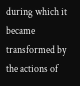during which it became transformed by the actions of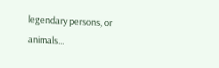legendary persons, or animals...